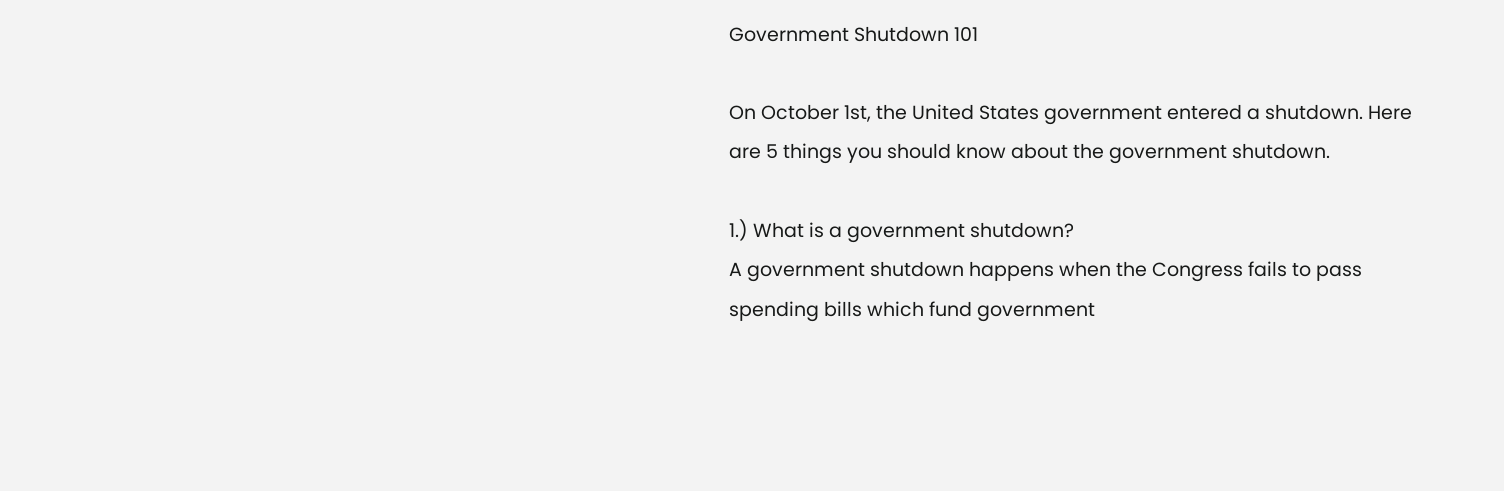Government Shutdown 101

On October 1st, the United States government entered a shutdown. Here are 5 things you should know about the government shutdown.

1.) What is a government shutdown?
A government shutdown happens when the Congress fails to pass spending bills which fund government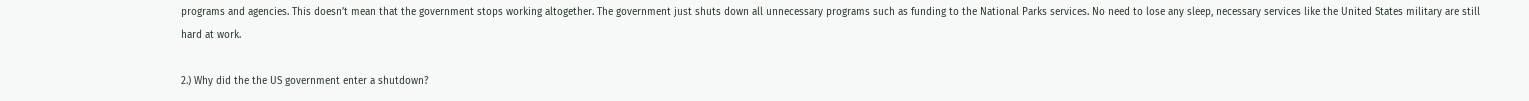programs and agencies. This doesn’t mean that the government stops working altogether. The government just shuts down all unnecessary programs such as funding to the National Parks services. No need to lose any sleep, necessary services like the United States military are still hard at work.

2.) Why did the the US government enter a shutdown?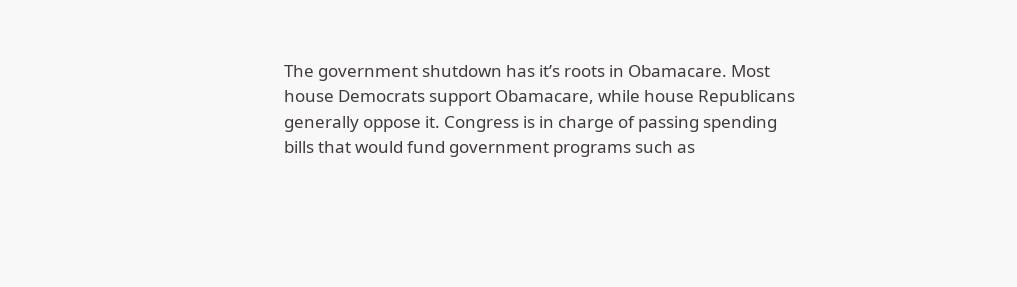The government shutdown has it’s roots in Obamacare. Most house Democrats support Obamacare, while house Republicans generally oppose it. Congress is in charge of passing spending bills that would fund government programs such as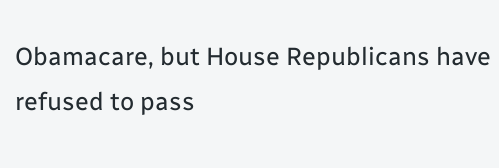Obamacare, but House Republicans have refused to pass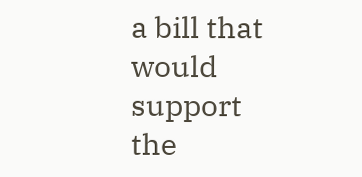a bill that would support the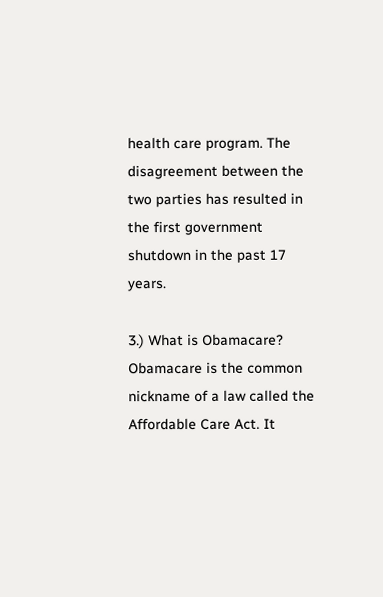health care program. The disagreement between the two parties has resulted in the first government shutdown in the past 17 years.

3.) What is Obamacare?
Obamacare is the common nickname of a law called the Affordable Care Act. It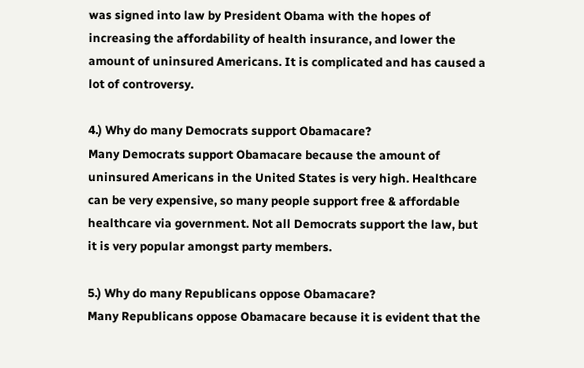was signed into law by President Obama with the hopes of increasing the affordability of health insurance, and lower the amount of uninsured Americans. It is complicated and has caused a lot of controversy.

4.) Why do many Democrats support Obamacare?
Many Democrats support Obamacare because the amount of uninsured Americans in the United States is very high. Healthcare can be very expensive, so many people support free & affordable healthcare via government. Not all Democrats support the law, but it is very popular amongst party members.

5.) Why do many Republicans oppose Obamacare?
Many Republicans oppose Obamacare because it is evident that the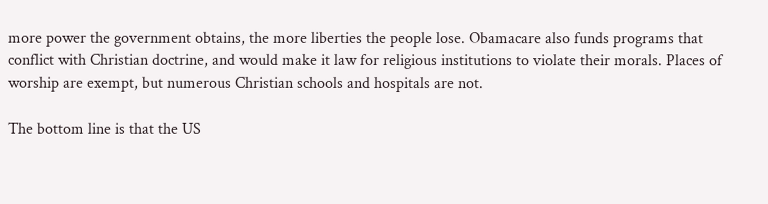more power the government obtains, the more liberties the people lose. Obamacare also funds programs that conflict with Christian doctrine, and would make it law for religious institutions to violate their morals. Places of worship are exempt, but numerous Christian schools and hospitals are not.

The bottom line is that the US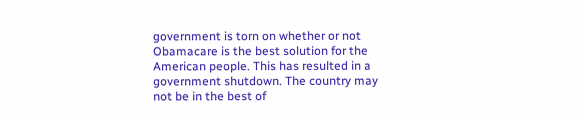government is torn on whether or not Obamacare is the best solution for the American people. This has resulted in a government shutdown. The country may not be in the best of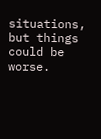situations, but things could be worse.